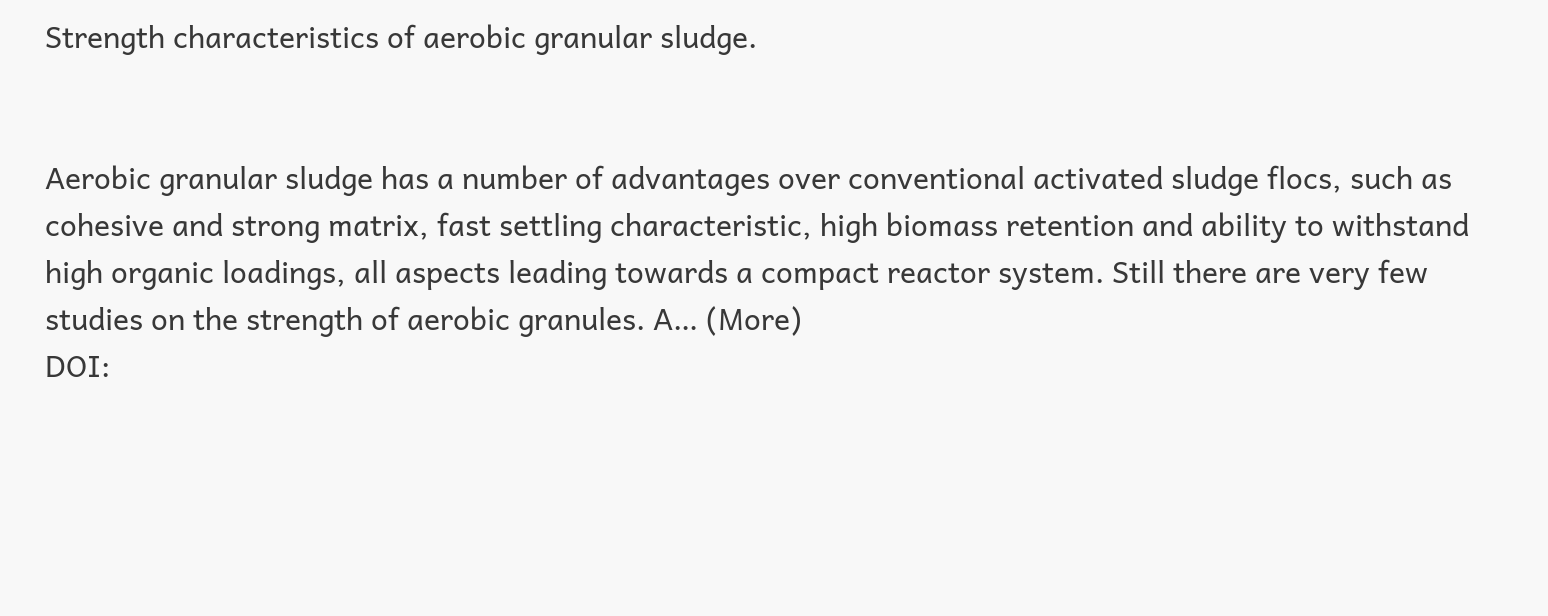Strength characteristics of aerobic granular sludge.


Aerobic granular sludge has a number of advantages over conventional activated sludge flocs, such as cohesive and strong matrix, fast settling characteristic, high biomass retention and ability to withstand high organic loadings, all aspects leading towards a compact reactor system. Still there are very few studies on the strength of aerobic granules. A… (More)
DOI: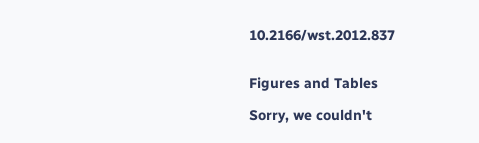10.2166/wst.2012.837


Figures and Tables

Sorry, we couldn't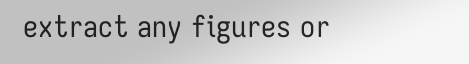extract any figures or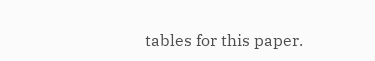tables for this paper.